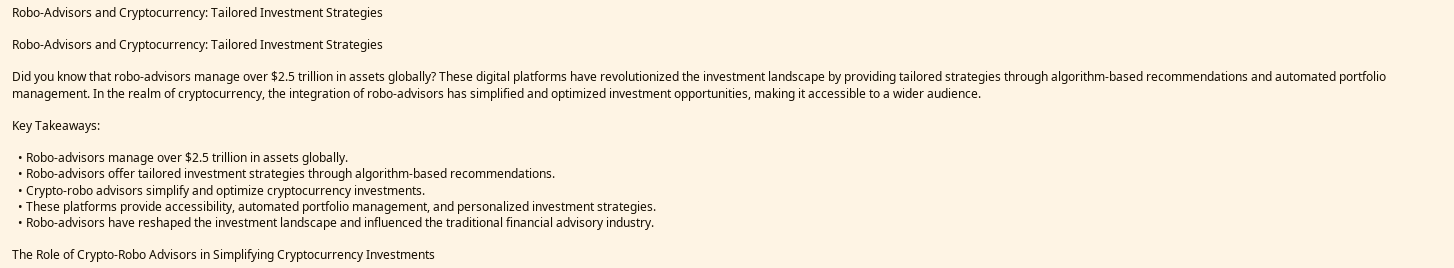Robo-Advisors and Cryptocurrency: Tailored Investment Strategies

Robo-Advisors and Cryptocurrency: Tailored Investment Strategies

Did you know that robo-advisors manage over $2.5 trillion in assets globally? These digital platforms have revolutionized the investment landscape by providing tailored strategies through algorithm-based recommendations and automated portfolio management. In the realm of cryptocurrency, the integration of robo-advisors has simplified and optimized investment opportunities, making it accessible to a wider audience.

Key Takeaways:

  • Robo-advisors manage over $2.5 trillion in assets globally.
  • Robo-advisors offer tailored investment strategies through algorithm-based recommendations.
  • Crypto-robo advisors simplify and optimize cryptocurrency investments.
  • These platforms provide accessibility, automated portfolio management, and personalized investment strategies.
  • Robo-advisors have reshaped the investment landscape and influenced the traditional financial advisory industry.

The Role of Crypto-Robo Advisors in Simplifying Cryptocurrency Investments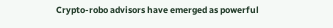Crypto-robo advisors have emerged as powerful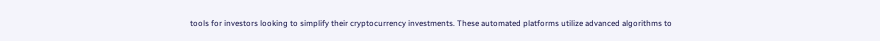tools for investors looking to simplify their cryptocurrency investments. These automated platforms utilize advanced algorithms to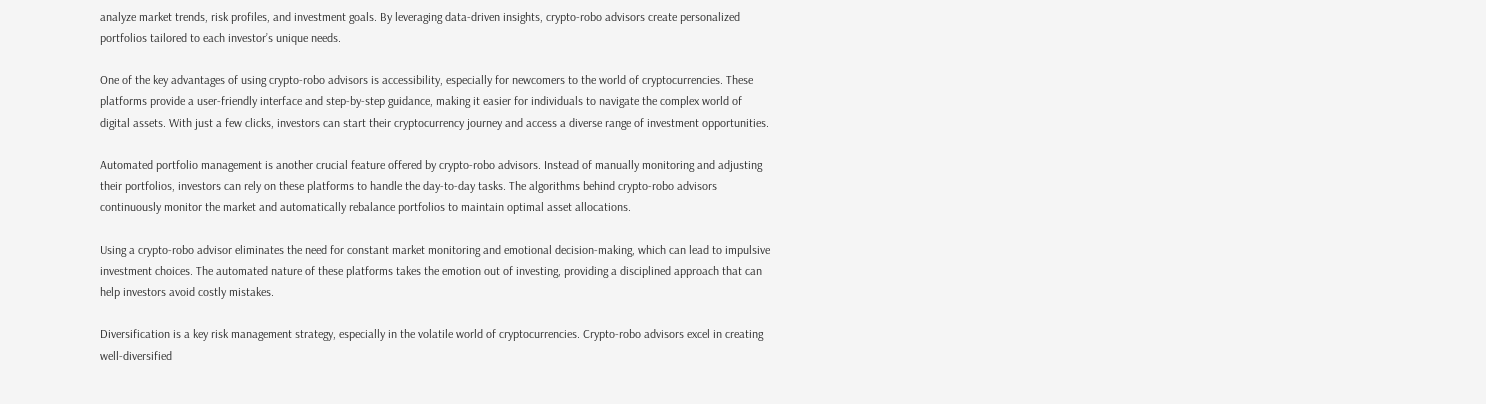analyze market trends, risk profiles, and investment goals. By leveraging data-driven insights, crypto-robo advisors create personalized portfolios tailored to each investor’s unique needs.

One of the key advantages of using crypto-robo advisors is accessibility, especially for newcomers to the world of cryptocurrencies. These platforms provide a user-friendly interface and step-by-step guidance, making it easier for individuals to navigate the complex world of digital assets. With just a few clicks, investors can start their cryptocurrency journey and access a diverse range of investment opportunities.

Automated portfolio management is another crucial feature offered by crypto-robo advisors. Instead of manually monitoring and adjusting their portfolios, investors can rely on these platforms to handle the day-to-day tasks. The algorithms behind crypto-robo advisors continuously monitor the market and automatically rebalance portfolios to maintain optimal asset allocations.

Using a crypto-robo advisor eliminates the need for constant market monitoring and emotional decision-making, which can lead to impulsive investment choices. The automated nature of these platforms takes the emotion out of investing, providing a disciplined approach that can help investors avoid costly mistakes.

Diversification is a key risk management strategy, especially in the volatile world of cryptocurrencies. Crypto-robo advisors excel in creating well-diversified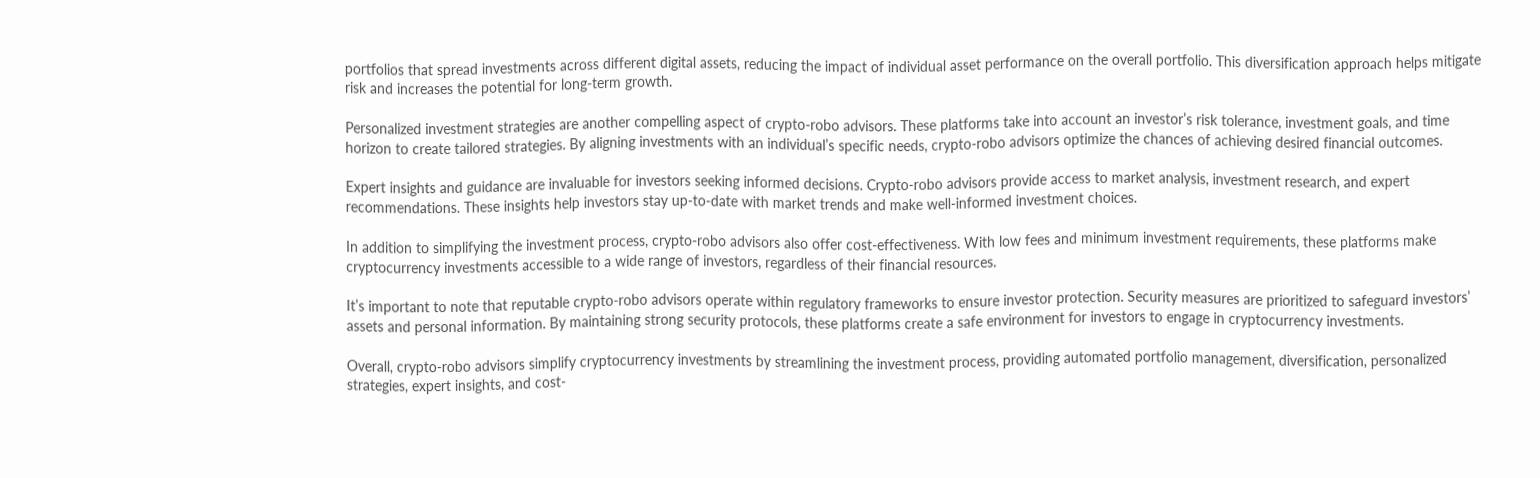portfolios that spread investments across different digital assets, reducing the impact of individual asset performance on the overall portfolio. This diversification approach helps mitigate risk and increases the potential for long-term growth.

Personalized investment strategies are another compelling aspect of crypto-robo advisors. These platforms take into account an investor’s risk tolerance, investment goals, and time horizon to create tailored strategies. By aligning investments with an individual’s specific needs, crypto-robo advisors optimize the chances of achieving desired financial outcomes.

Expert insights and guidance are invaluable for investors seeking informed decisions. Crypto-robo advisors provide access to market analysis, investment research, and expert recommendations. These insights help investors stay up-to-date with market trends and make well-informed investment choices.

In addition to simplifying the investment process, crypto-robo advisors also offer cost-effectiveness. With low fees and minimum investment requirements, these platforms make cryptocurrency investments accessible to a wide range of investors, regardless of their financial resources.

It’s important to note that reputable crypto-robo advisors operate within regulatory frameworks to ensure investor protection. Security measures are prioritized to safeguard investors’ assets and personal information. By maintaining strong security protocols, these platforms create a safe environment for investors to engage in cryptocurrency investments.

Overall, crypto-robo advisors simplify cryptocurrency investments by streamlining the investment process, providing automated portfolio management, diversification, personalized strategies, expert insights, and cost-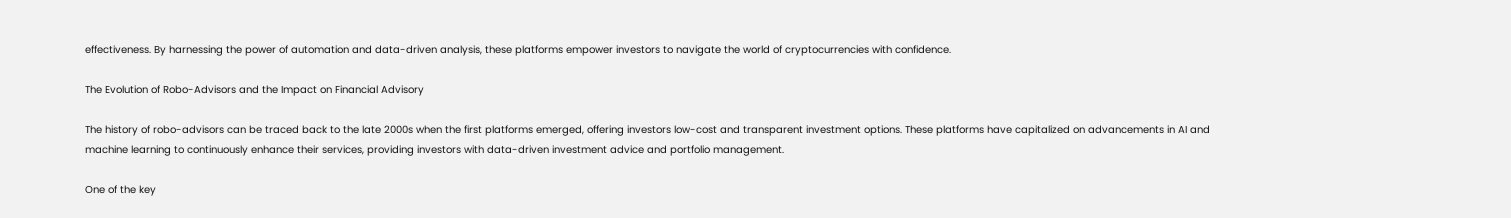effectiveness. By harnessing the power of automation and data-driven analysis, these platforms empower investors to navigate the world of cryptocurrencies with confidence.

The Evolution of Robo-Advisors and the Impact on Financial Advisory

The history of robo-advisors can be traced back to the late 2000s when the first platforms emerged, offering investors low-cost and transparent investment options. These platforms have capitalized on advancements in AI and machine learning to continuously enhance their services, providing investors with data-driven investment advice and portfolio management.

One of the key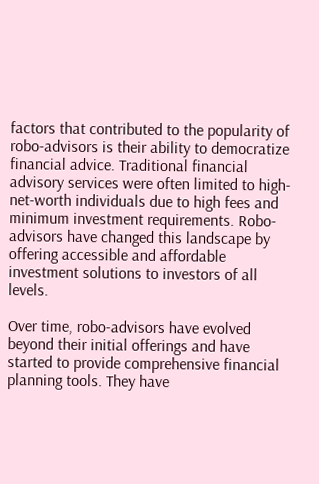factors that contributed to the popularity of robo-advisors is their ability to democratize financial advice. Traditional financial advisory services were often limited to high-net-worth individuals due to high fees and minimum investment requirements. Robo-advisors have changed this landscape by offering accessible and affordable investment solutions to investors of all levels.

Over time, robo-advisors have evolved beyond their initial offerings and have started to provide comprehensive financial planning tools. They have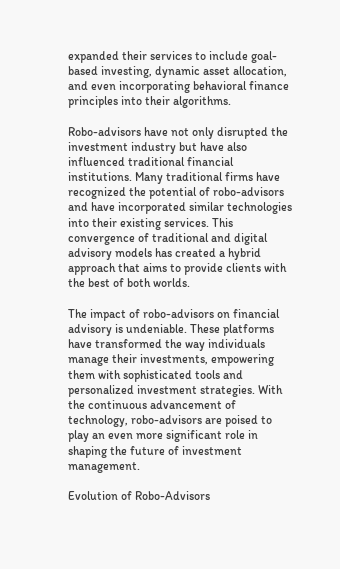expanded their services to include goal-based investing, dynamic asset allocation, and even incorporating behavioral finance principles into their algorithms.

Robo-advisors have not only disrupted the investment industry but have also influenced traditional financial institutions. Many traditional firms have recognized the potential of robo-advisors and have incorporated similar technologies into their existing services. This convergence of traditional and digital advisory models has created a hybrid approach that aims to provide clients with the best of both worlds.

The impact of robo-advisors on financial advisory is undeniable. These platforms have transformed the way individuals manage their investments, empowering them with sophisticated tools and personalized investment strategies. With the continuous advancement of technology, robo-advisors are poised to play an even more significant role in shaping the future of investment management.

Evolution of Robo-Advisors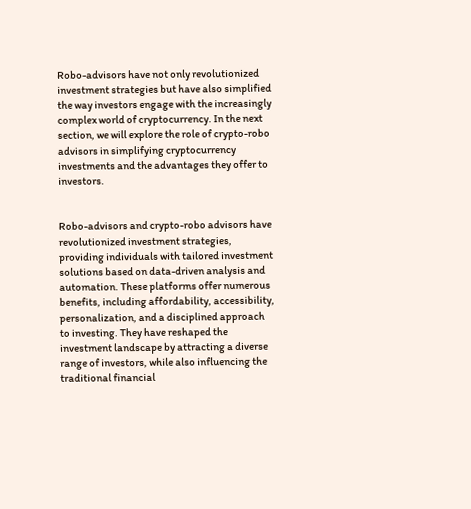Robo-advisors have not only revolutionized investment strategies but have also simplified the way investors engage with the increasingly complex world of cryptocurrency. In the next section, we will explore the role of crypto-robo advisors in simplifying cryptocurrency investments and the advantages they offer to investors.


Robo-advisors and crypto-robo advisors have revolutionized investment strategies, providing individuals with tailored investment solutions based on data-driven analysis and automation. These platforms offer numerous benefits, including affordability, accessibility, personalization, and a disciplined approach to investing. They have reshaped the investment landscape by attracting a diverse range of investors, while also influencing the traditional financial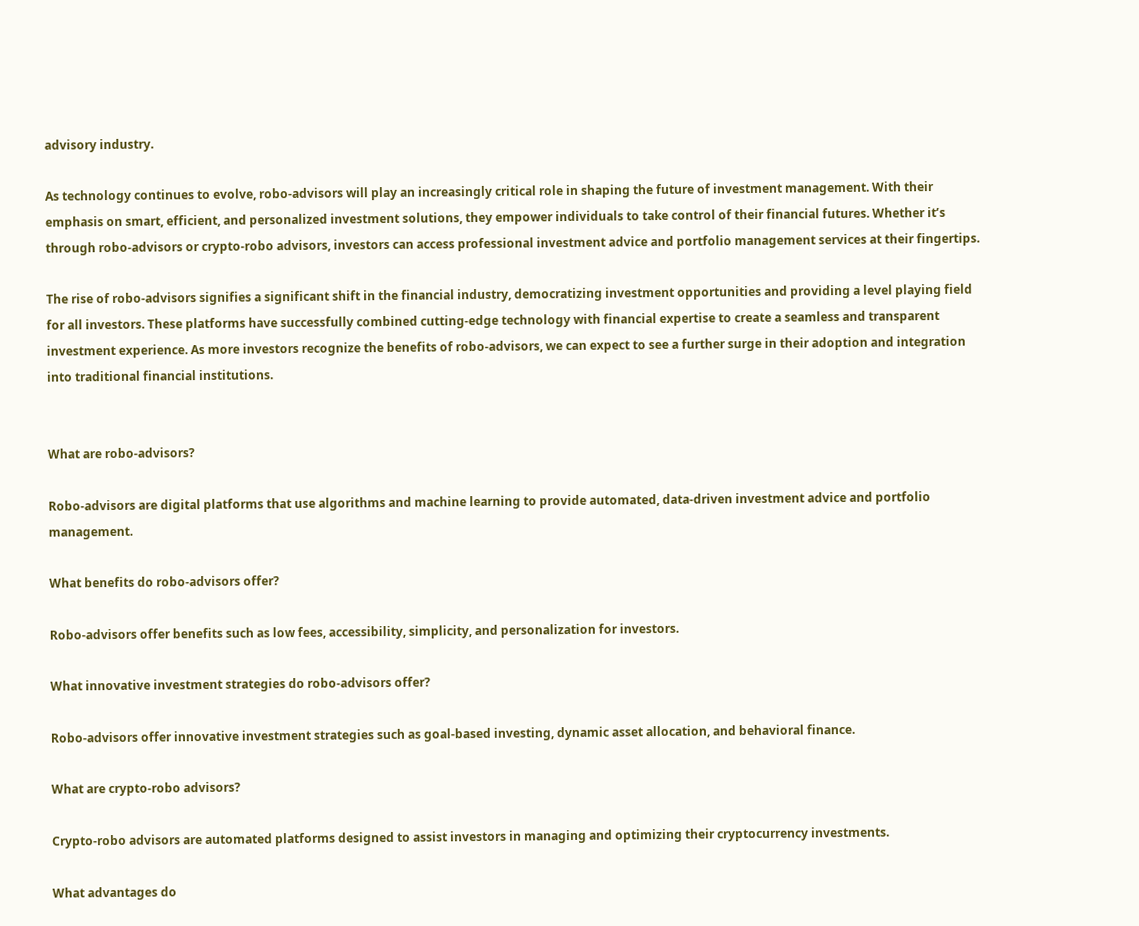advisory industry.

As technology continues to evolve, robo-advisors will play an increasingly critical role in shaping the future of investment management. With their emphasis on smart, efficient, and personalized investment solutions, they empower individuals to take control of their financial futures. Whether it’s through robo-advisors or crypto-robo advisors, investors can access professional investment advice and portfolio management services at their fingertips.

The rise of robo-advisors signifies a significant shift in the financial industry, democratizing investment opportunities and providing a level playing field for all investors. These platforms have successfully combined cutting-edge technology with financial expertise to create a seamless and transparent investment experience. As more investors recognize the benefits of robo-advisors, we can expect to see a further surge in their adoption and integration into traditional financial institutions.


What are robo-advisors?

Robo-advisors are digital platforms that use algorithms and machine learning to provide automated, data-driven investment advice and portfolio management.

What benefits do robo-advisors offer?

Robo-advisors offer benefits such as low fees, accessibility, simplicity, and personalization for investors.

What innovative investment strategies do robo-advisors offer?

Robo-advisors offer innovative investment strategies such as goal-based investing, dynamic asset allocation, and behavioral finance.

What are crypto-robo advisors?

Crypto-robo advisors are automated platforms designed to assist investors in managing and optimizing their cryptocurrency investments.

What advantages do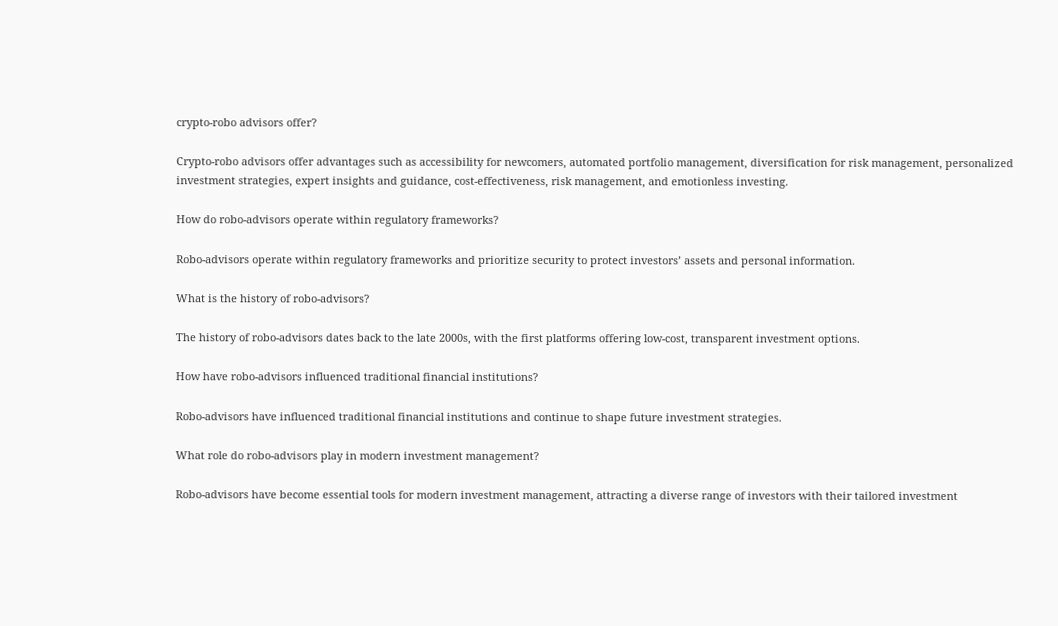crypto-robo advisors offer?

Crypto-robo advisors offer advantages such as accessibility for newcomers, automated portfolio management, diversification for risk management, personalized investment strategies, expert insights and guidance, cost-effectiveness, risk management, and emotionless investing.

How do robo-advisors operate within regulatory frameworks?

Robo-advisors operate within regulatory frameworks and prioritize security to protect investors’ assets and personal information.

What is the history of robo-advisors?

The history of robo-advisors dates back to the late 2000s, with the first platforms offering low-cost, transparent investment options.

How have robo-advisors influenced traditional financial institutions?

Robo-advisors have influenced traditional financial institutions and continue to shape future investment strategies.

What role do robo-advisors play in modern investment management?

Robo-advisors have become essential tools for modern investment management, attracting a diverse range of investors with their tailored investment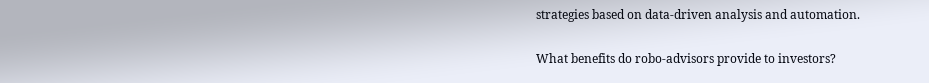strategies based on data-driven analysis and automation.

What benefits do robo-advisors provide to investors?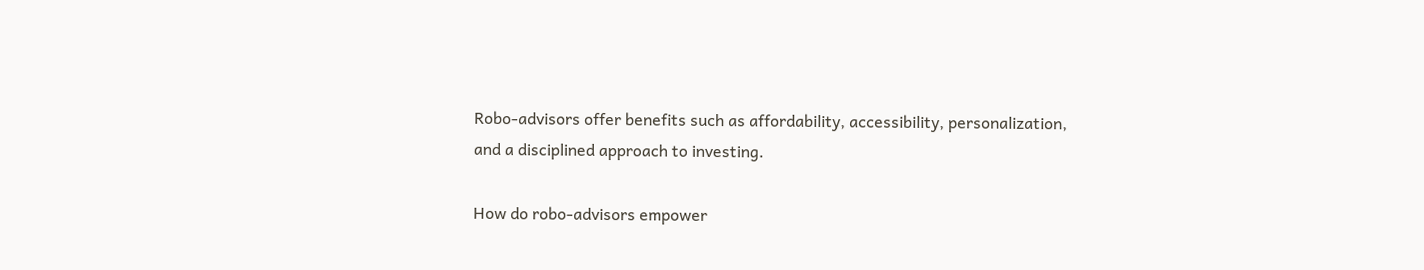Robo-advisors offer benefits such as affordability, accessibility, personalization, and a disciplined approach to investing.

How do robo-advisors empower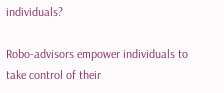individuals?

Robo-advisors empower individuals to take control of their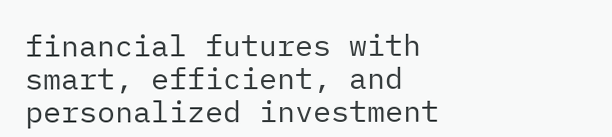financial futures with smart, efficient, and personalized investment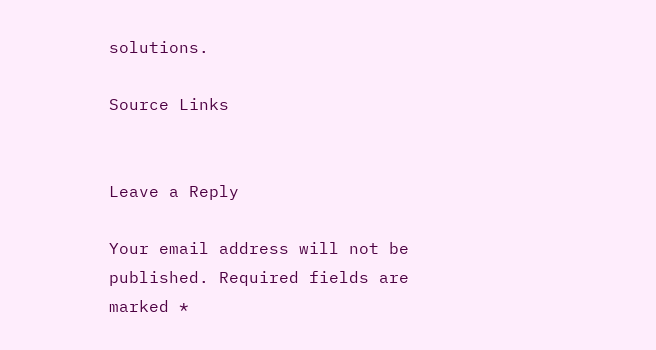solutions.

Source Links


Leave a Reply

Your email address will not be published. Required fields are marked *